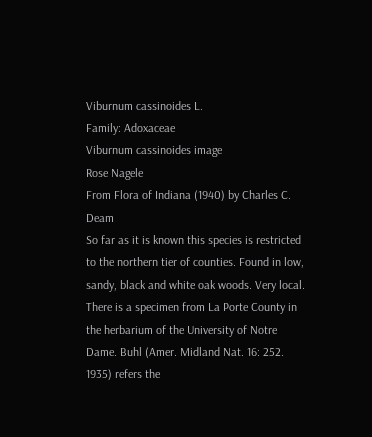Viburnum cassinoides L.
Family: Adoxaceae
Viburnum cassinoides image
Rose Nagele
From Flora of Indiana (1940) by Charles C. Deam
So far as it is known this species is restricted to the northern tier of counties. Found in low, sandy, black and white oak woods. Very local. There is a specimen from La Porte County in the herbarium of the University of Notre Dame. Buhl (Amer. Midland Nat. 16: 252. 1935) refers the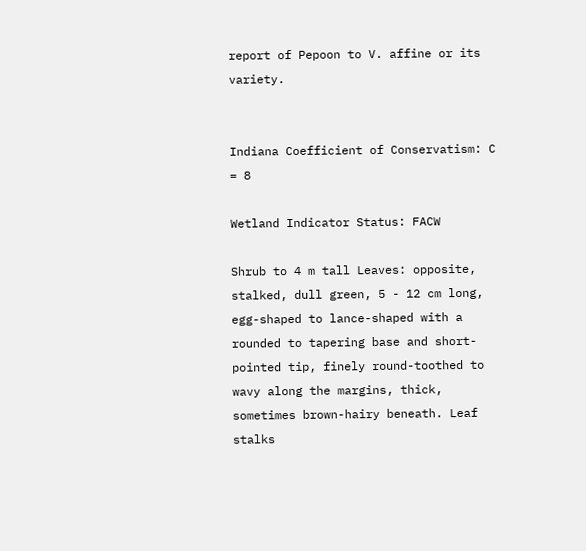report of Pepoon to V. affine or its variety.


Indiana Coefficient of Conservatism: C = 8

Wetland Indicator Status: FACW

Shrub to 4 m tall Leaves: opposite, stalked, dull green, 5 - 12 cm long, egg-shaped to lance-shaped with a rounded to tapering base and short-pointed tip, finely round-toothed to wavy along the margins, thick, sometimes brown-hairy beneath. Leaf stalks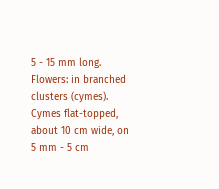5 - 15 mm long. Flowers: in branched clusters (cymes). Cymes flat-topped, about 10 cm wide, on 5 mm - 5 cm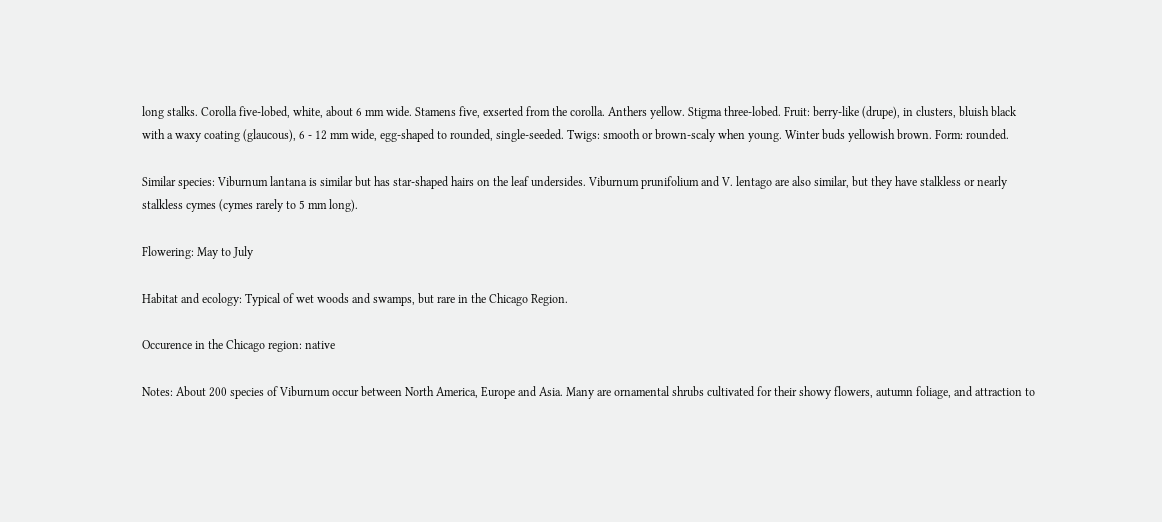long stalks. Corolla five-lobed, white, about 6 mm wide. Stamens five, exserted from the corolla. Anthers yellow. Stigma three-lobed. Fruit: berry-like (drupe), in clusters, bluish black with a waxy coating (glaucous), 6 - 12 mm wide, egg-shaped to rounded, single-seeded. Twigs: smooth or brown-scaly when young. Winter buds yellowish brown. Form: rounded.

Similar species: Viburnum lantana is similar but has star-shaped hairs on the leaf undersides. Viburnum prunifolium and V. lentago are also similar, but they have stalkless or nearly stalkless cymes (cymes rarely to 5 mm long).

Flowering: May to July

Habitat and ecology: Typical of wet woods and swamps, but rare in the Chicago Region.

Occurence in the Chicago region: native

Notes: About 200 species of Viburnum occur between North America, Europe and Asia. Many are ornamental shrubs cultivated for their showy flowers, autumn foliage, and attraction to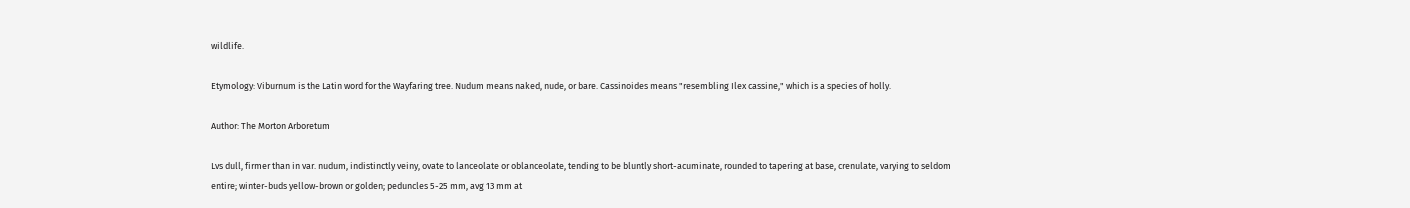wildlife.

Etymology: Viburnum is the Latin word for the Wayfaring tree. Nudum means naked, nude, or bare. Cassinoides means "resembling Ilex cassine," which is a species of holly.

Author: The Morton Arboretum

Lvs dull, firmer than in var. nudum, indistinctly veiny, ovate to lanceolate or oblanceolate, tending to be bluntly short-acuminate, rounded to tapering at base, crenulate, varying to seldom entire; winter-buds yellow-brown or golden; peduncles 5-25 mm, avg 13 mm at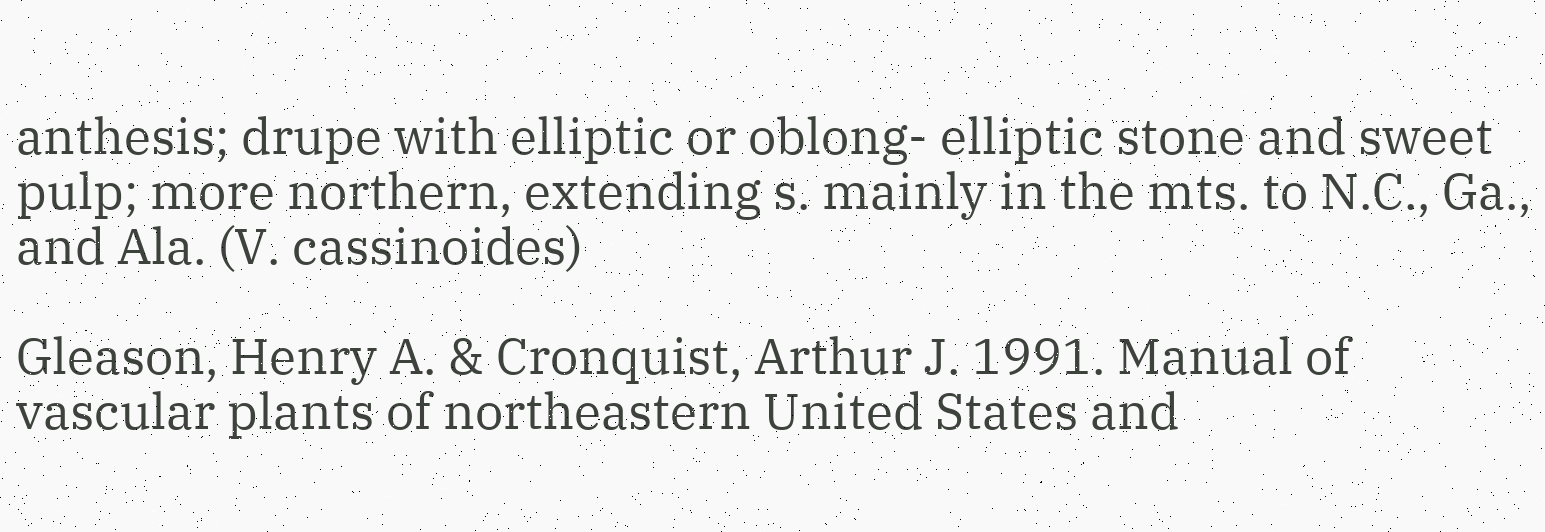anthesis; drupe with elliptic or oblong- elliptic stone and sweet pulp; more northern, extending s. mainly in the mts. to N.C., Ga., and Ala. (V. cassinoides)

Gleason, Henry A. & Cronquist, Arthur J. 1991. Manual of vascular plants of northeastern United States and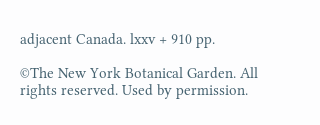adjacent Canada. lxxv + 910 pp.

©The New York Botanical Garden. All rights reserved. Used by permission.